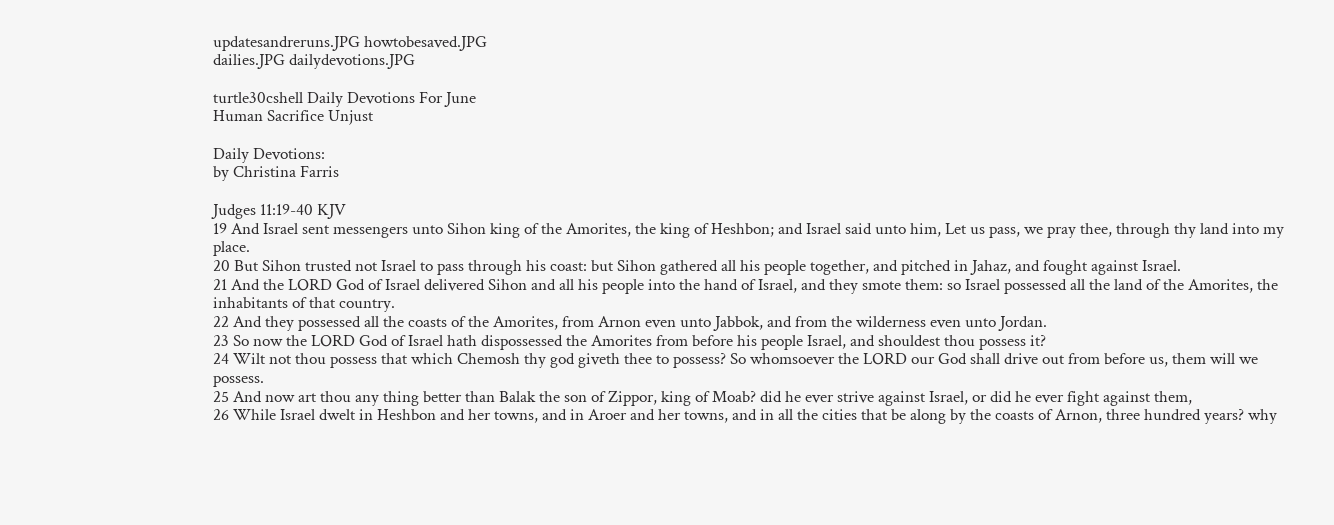updatesandreruns.JPG howtobesaved.JPG
dailies.JPG dailydevotions.JPG

turtle30cshell Daily Devotions For June
Human Sacrifice Unjust

Daily Devotions:
by Christina Farris

Judges 11:19-40 KJV
19 And Israel sent messengers unto Sihon king of the Amorites, the king of Heshbon; and Israel said unto him, Let us pass, we pray thee, through thy land into my place.
20 But Sihon trusted not Israel to pass through his coast: but Sihon gathered all his people together, and pitched in Jahaz, and fought against Israel.
21 And the LORD God of Israel delivered Sihon and all his people into the hand of Israel, and they smote them: so Israel possessed all the land of the Amorites, the inhabitants of that country.
22 And they possessed all the coasts of the Amorites, from Arnon even unto Jabbok, and from the wilderness even unto Jordan.
23 So now the LORD God of Israel hath dispossessed the Amorites from before his people Israel, and shouldest thou possess it?
24 Wilt not thou possess that which Chemosh thy god giveth thee to possess? So whomsoever the LORD our God shall drive out from before us, them will we possess.
25 And now art thou any thing better than Balak the son of Zippor, king of Moab? did he ever strive against Israel, or did he ever fight against them,
26 While Israel dwelt in Heshbon and her towns, and in Aroer and her towns, and in all the cities that be along by the coasts of Arnon, three hundred years? why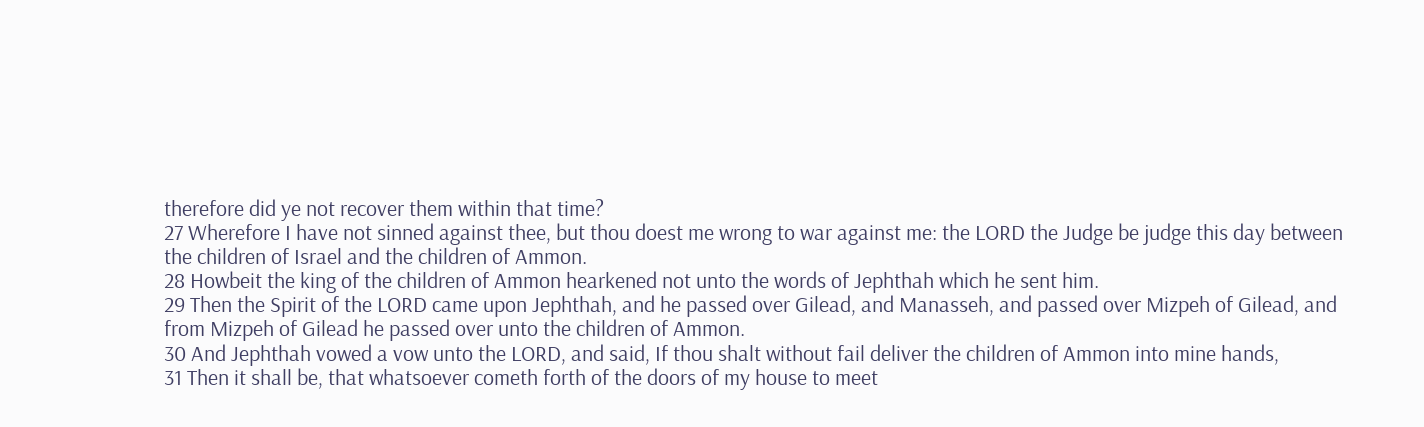therefore did ye not recover them within that time?
27 Wherefore I have not sinned against thee, but thou doest me wrong to war against me: the LORD the Judge be judge this day between the children of Israel and the children of Ammon.
28 Howbeit the king of the children of Ammon hearkened not unto the words of Jephthah which he sent him.
29 Then the Spirit of the LORD came upon Jephthah, and he passed over Gilead, and Manasseh, and passed over Mizpeh of Gilead, and from Mizpeh of Gilead he passed over unto the children of Ammon.
30 And Jephthah vowed a vow unto the LORD, and said, If thou shalt without fail deliver the children of Ammon into mine hands,
31 Then it shall be, that whatsoever cometh forth of the doors of my house to meet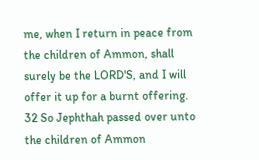me, when I return in peace from the children of Ammon, shall surely be the LORD'S, and I will offer it up for a burnt offering.
32 So Jephthah passed over unto the children of Ammon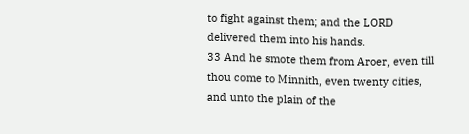to fight against them; and the LORD delivered them into his hands.
33 And he smote them from Aroer, even till thou come to Minnith, even twenty cities, and unto the plain of the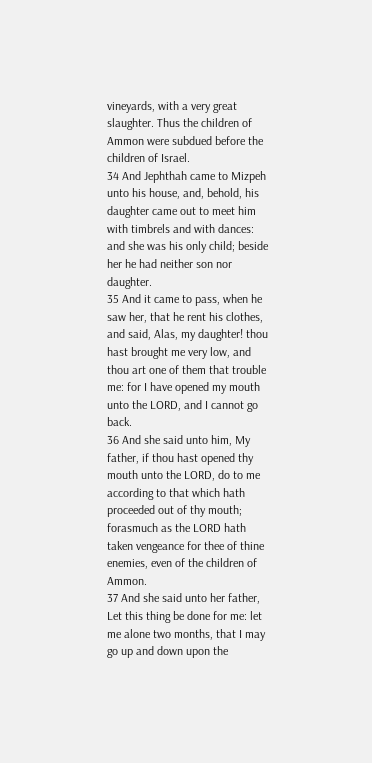vineyards, with a very great slaughter. Thus the children of Ammon were subdued before the children of Israel.
34 And Jephthah came to Mizpeh unto his house, and, behold, his daughter came out to meet him with timbrels and with dances: and she was his only child; beside her he had neither son nor daughter.
35 And it came to pass, when he saw her, that he rent his clothes, and said, Alas, my daughter! thou hast brought me very low, and thou art one of them that trouble me: for I have opened my mouth unto the LORD, and I cannot go back.
36 And she said unto him, My father, if thou hast opened thy mouth unto the LORD, do to me according to that which hath proceeded out of thy mouth; forasmuch as the LORD hath taken vengeance for thee of thine enemies, even of the children of Ammon.
37 And she said unto her father, Let this thing be done for me: let me alone two months, that I may go up and down upon the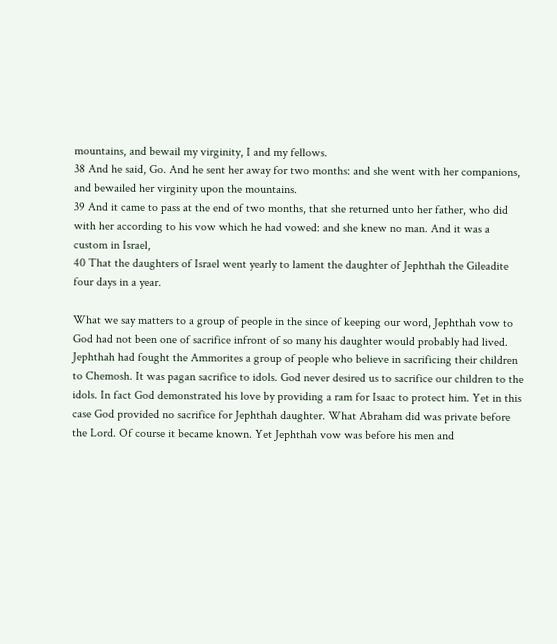mountains, and bewail my virginity, I and my fellows.
38 And he said, Go. And he sent her away for two months: and she went with her companions, and bewailed her virginity upon the mountains.
39 And it came to pass at the end of two months, that she returned unto her father, who did with her according to his vow which he had vowed: and she knew no man. And it was a custom in Israel,
40 That the daughters of Israel went yearly to lament the daughter of Jephthah the Gileadite four days in a year.

What we say matters to a group of people in the since of keeping our word, Jephthah vow to God had not been one of sacrifice infront of so many his daughter would probably had lived. Jephthah had fought the Ammorites a group of people who believe in sacrificing their children to Chemosh. It was pagan sacrifice to idols. God never desired us to sacrifice our children to the idols. In fact God demonstrated his love by providing a ram for Isaac to protect him. Yet in this case God provided no sacrifice for Jephthah daughter. What Abraham did was private before the Lord. Of course it became known. Yet Jephthah vow was before his men and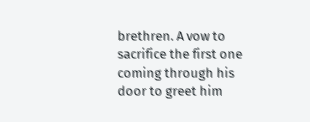brethren. A vow to sacrifice the first one coming through his door to greet him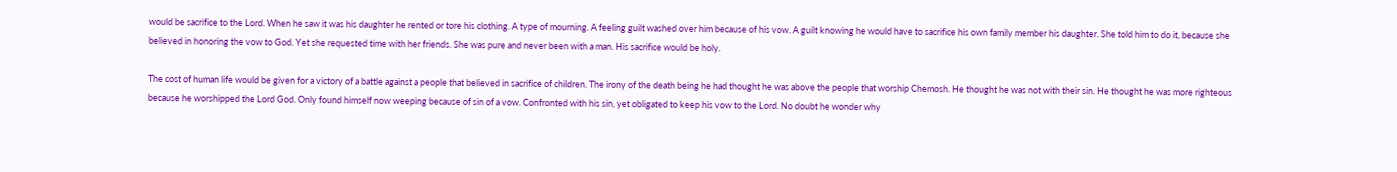would be sacrifice to the Lord. When he saw it was his daughter he rented or tore his clothing. A type of mourning. A feeling guilt washed over him because of his vow. A guilt knowing he would have to sacrifice his own family member his daughter. She told him to do it, because she believed in honoring the vow to God. Yet she requested time with her friends. She was pure and never been with a man. His sacrifice would be holy.

The cost of human life would be given for a victory of a battle against a people that believed in sacrifice of children. The irony of the death being he had thought he was above the people that worship Chemosh. He thought he was not with their sin. He thought he was more righteous because he worshipped the Lord God. Only found himself now weeping because of sin of a vow. Confronted with his sin, yet obligated to keep his vow to the Lord. No doubt he wonder why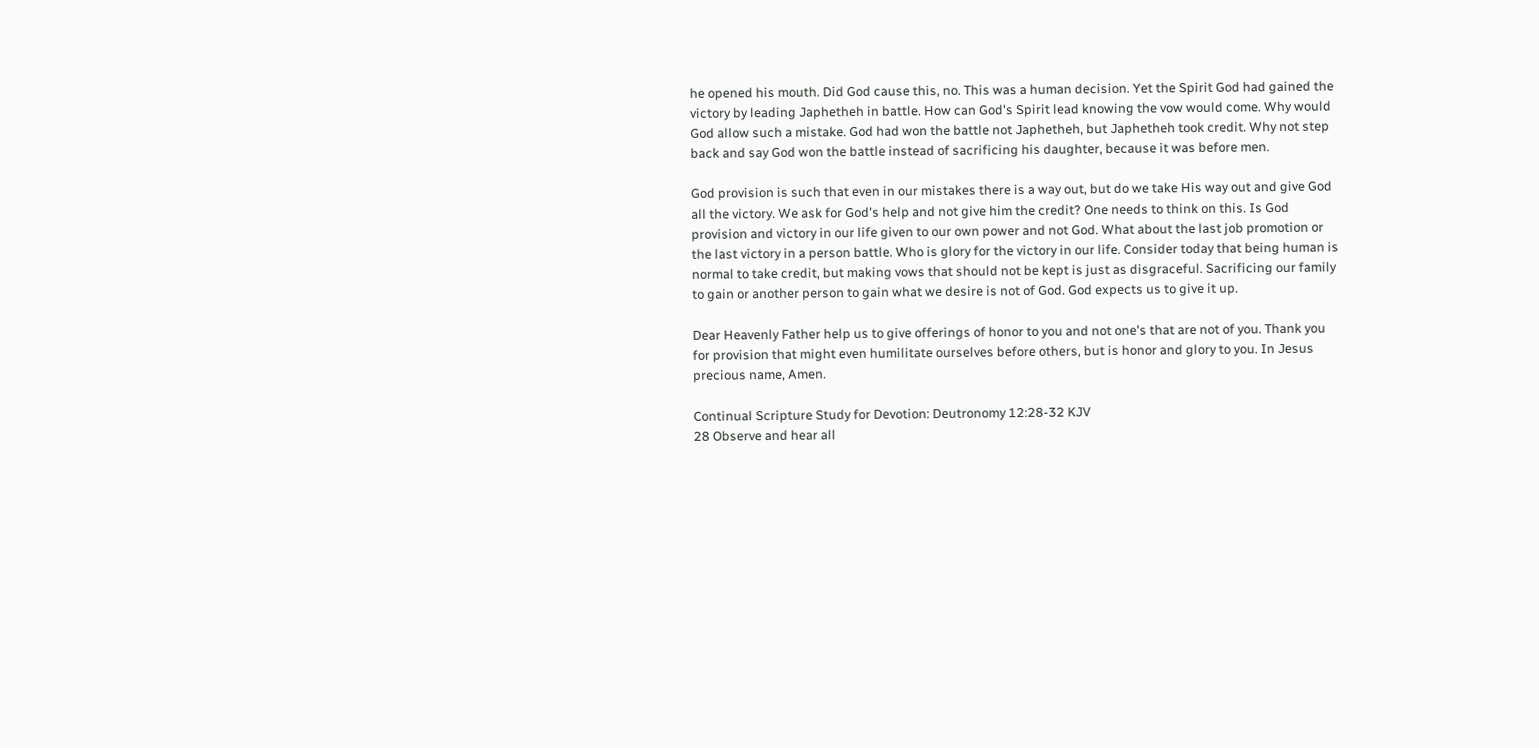he opened his mouth. Did God cause this, no. This was a human decision. Yet the Spirit God had gained the victory by leading Japhetheh in battle. How can God's Spirit lead knowing the vow would come. Why would God allow such a mistake. God had won the battle not Japhetheh, but Japhetheh took credit. Why not step back and say God won the battle instead of sacrificing his daughter, because it was before men.

God provision is such that even in our mistakes there is a way out, but do we take His way out and give God all the victory. We ask for God's help and not give him the credit? One needs to think on this. Is God provision and victory in our life given to our own power and not God. What about the last job promotion or the last victory in a person battle. Who is glory for the victory in our life. Consider today that being human is normal to take credit, but making vows that should not be kept is just as disgraceful. Sacrificing our family to gain or another person to gain what we desire is not of God. God expects us to give it up.

Dear Heavenly Father help us to give offerings of honor to you and not one's that are not of you. Thank you for provision that might even humilitate ourselves before others, but is honor and glory to you. In Jesus precious name, Amen.

Continual Scripture Study for Devotion: Deutronomy 12:28-32 KJV
28 Observe and hear all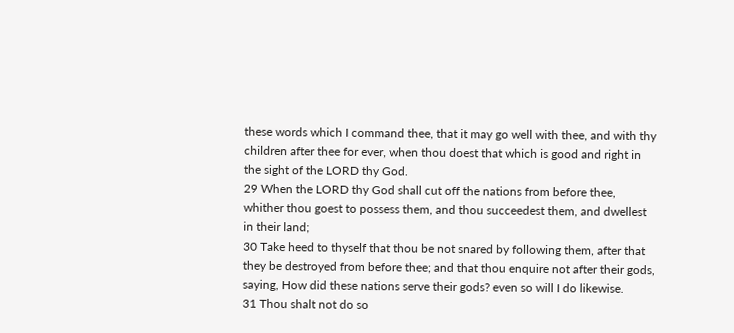these words which I command thee, that it may go well with thee, and with thy children after thee for ever, when thou doest that which is good and right in the sight of the LORD thy God.
29 When the LORD thy God shall cut off the nations from before thee, whither thou goest to possess them, and thou succeedest them, and dwellest in their land;
30 Take heed to thyself that thou be not snared by following them, after that they be destroyed from before thee; and that thou enquire not after their gods, saying, How did these nations serve their gods? even so will I do likewise.
31 Thou shalt not do so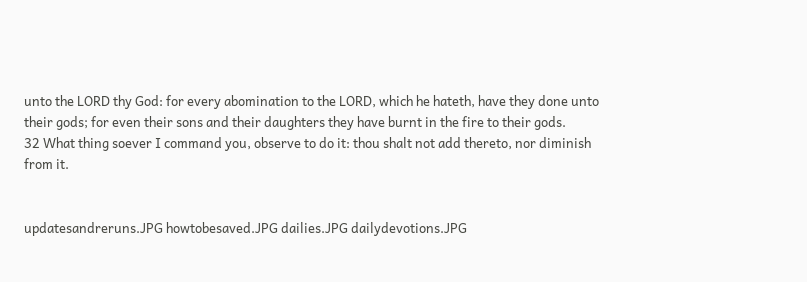unto the LORD thy God: for every abomination to the LORD, which he hateth, have they done unto their gods; for even their sons and their daughters they have burnt in the fire to their gods.
32 What thing soever I command you, observe to do it: thou shalt not add thereto, nor diminish from it.


updatesandreruns.JPG howtobesaved.JPG dailies.JPG dailydevotions.JPG